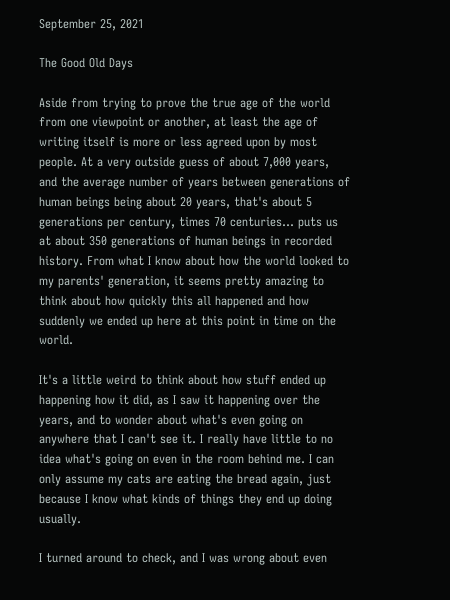September 25, 2021

The Good Old Days

Aside from trying to prove the true age of the world from one viewpoint or another, at least the age of writing itself is more or less agreed upon by most people. At a very outside guess of about 7,000 years, and the average number of years between generations of human beings being about 20 years, that's about 5 generations per century, times 70 centuries... puts us at about 350 generations of human beings in recorded history. From what I know about how the world looked to my parents' generation, it seems pretty amazing to think about how quickly this all happened and how suddenly we ended up here at this point in time on the world.

It's a little weird to think about how stuff ended up happening how it did, as I saw it happening over the years, and to wonder about what's even going on anywhere that I can't see it. I really have little to no idea what's going on even in the room behind me. I can only assume my cats are eating the bread again, just because I know what kinds of things they end up doing usually.

I turned around to check, and I was wrong about even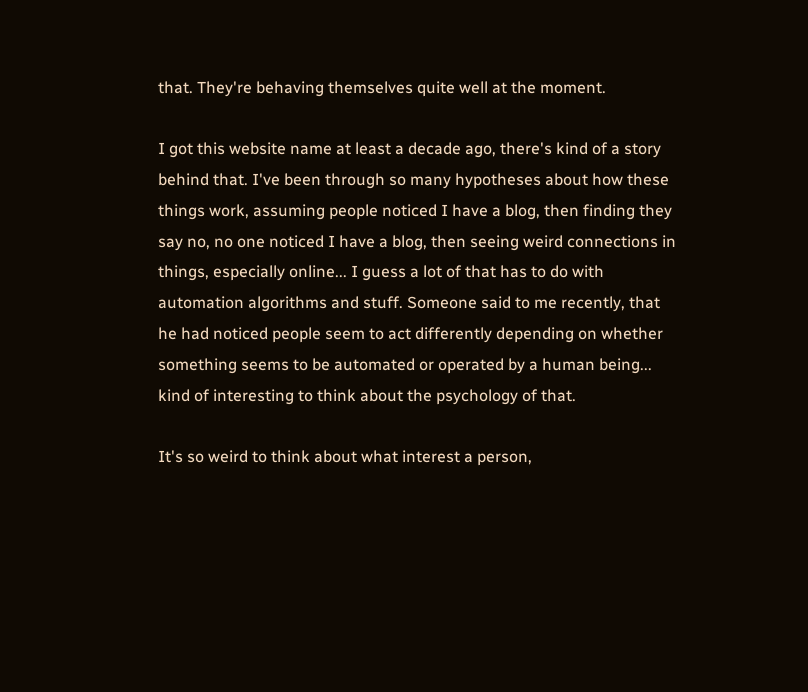that. They're behaving themselves quite well at the moment.

I got this website name at least a decade ago, there's kind of a story behind that. I've been through so many hypotheses about how these things work, assuming people noticed I have a blog, then finding they say no, no one noticed I have a blog, then seeing weird connections in things, especially online... I guess a lot of that has to do with automation algorithms and stuff. Someone said to me recently, that he had noticed people seem to act differently depending on whether something seems to be automated or operated by a human being... kind of interesting to think about the psychology of that.

It's so weird to think about what interest a person,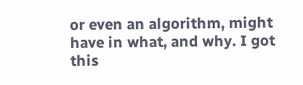or even an algorithm, might have in what, and why. I got this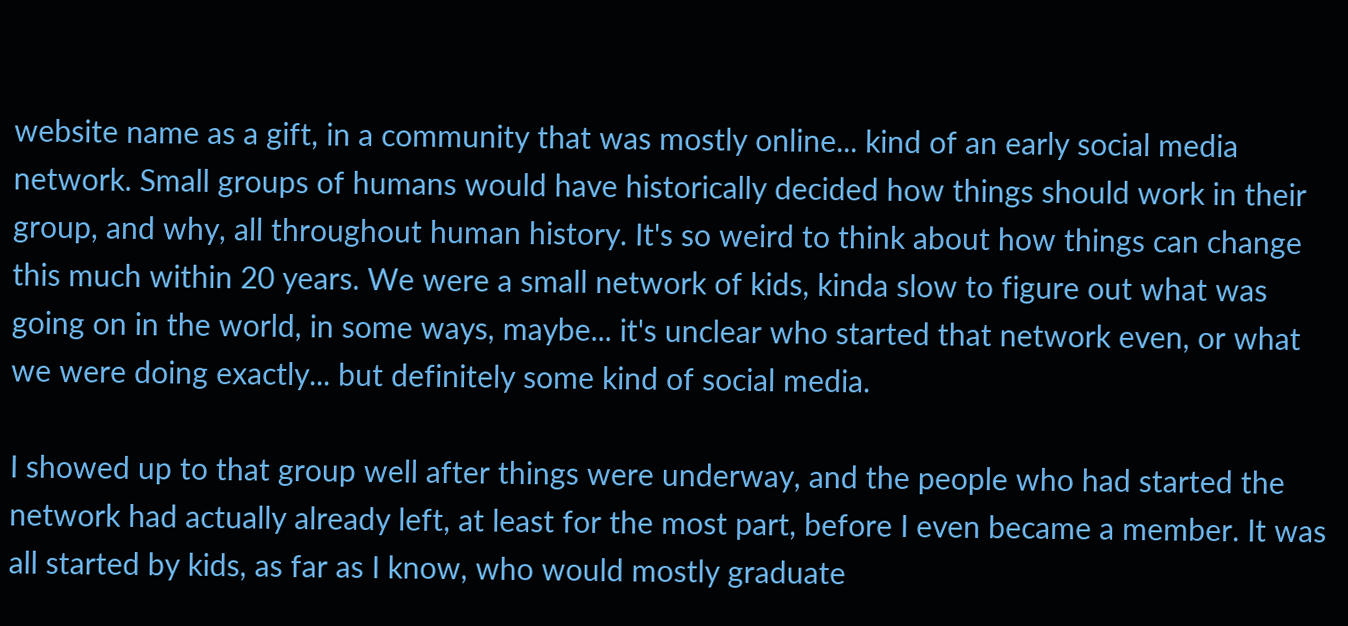website name as a gift, in a community that was mostly online... kind of an early social media network. Small groups of humans would have historically decided how things should work in their group, and why, all throughout human history. It's so weird to think about how things can change this much within 20 years. We were a small network of kids, kinda slow to figure out what was going on in the world, in some ways, maybe... it's unclear who started that network even, or what we were doing exactly... but definitely some kind of social media.

I showed up to that group well after things were underway, and the people who had started the network had actually already left, at least for the most part, before I even became a member. It was all started by kids, as far as I know, who would mostly graduate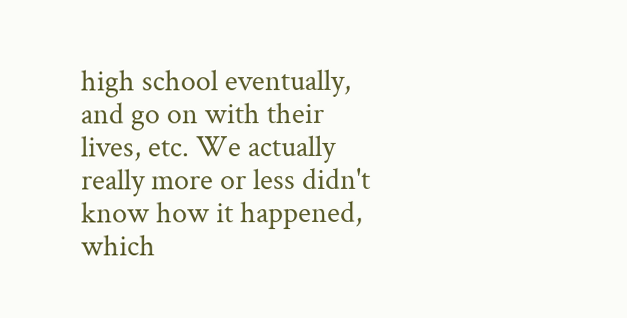high school eventually, and go on with their lives, etc. We actually really more or less didn't know how it happened, which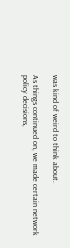was kind of weird to think about.

As things continued on, we made certain network policy decisions,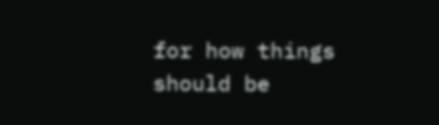for how things should be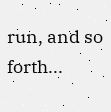run, and so forth...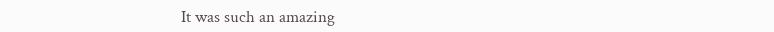It was such an amazing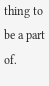thing to be a part of.